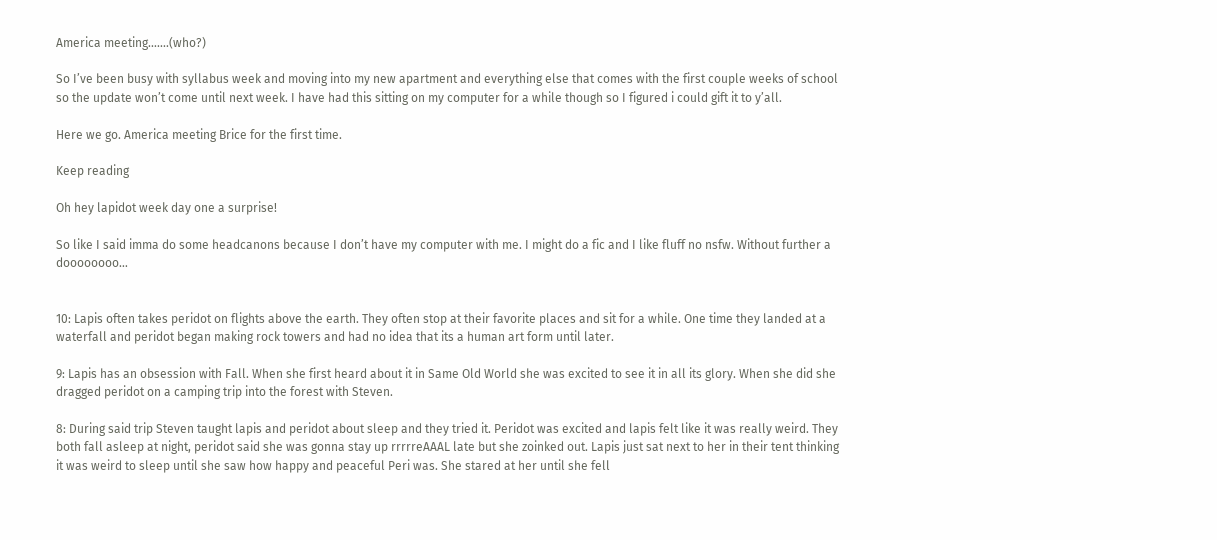America meeting.......(who?)

So I’ve been busy with syllabus week and moving into my new apartment and everything else that comes with the first couple weeks of school so the update won’t come until next week. I have had this sitting on my computer for a while though so I figured i could gift it to y’all.

Here we go. America meeting Brice for the first time.

Keep reading

Oh hey lapidot week day one a surprise!

So like I said imma do some headcanons because I don’t have my computer with me. I might do a fic and I like fluff no nsfw. Without further a doooooooo…


10: Lapis often takes peridot on flights above the earth. They often stop at their favorite places and sit for a while. One time they landed at a waterfall and peridot began making rock towers and had no idea that its a human art form until later.

9: Lapis has an obsession with Fall. When she first heard about it in Same Old World she was excited to see it in all its glory. When she did she dragged peridot on a camping trip into the forest with Steven.

8: During said trip Steven taught lapis and peridot about sleep and they tried it. Peridot was excited and lapis felt like it was really weird. They both fall asleep at night, peridot said she was gonna stay up rrrrreAAAL late but she zoinked out. Lapis just sat next to her in their tent thinking it was weird to sleep until she saw how happy and peaceful Peri was. She stared at her until she fell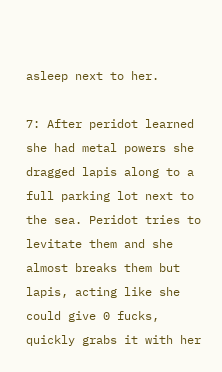asleep next to her.

7: After peridot learned she had metal powers she dragged lapis along to a full parking lot next to the sea. Peridot tries to levitate them and she almost breaks them but lapis, acting like she could give 0 fucks, quickly grabs it with her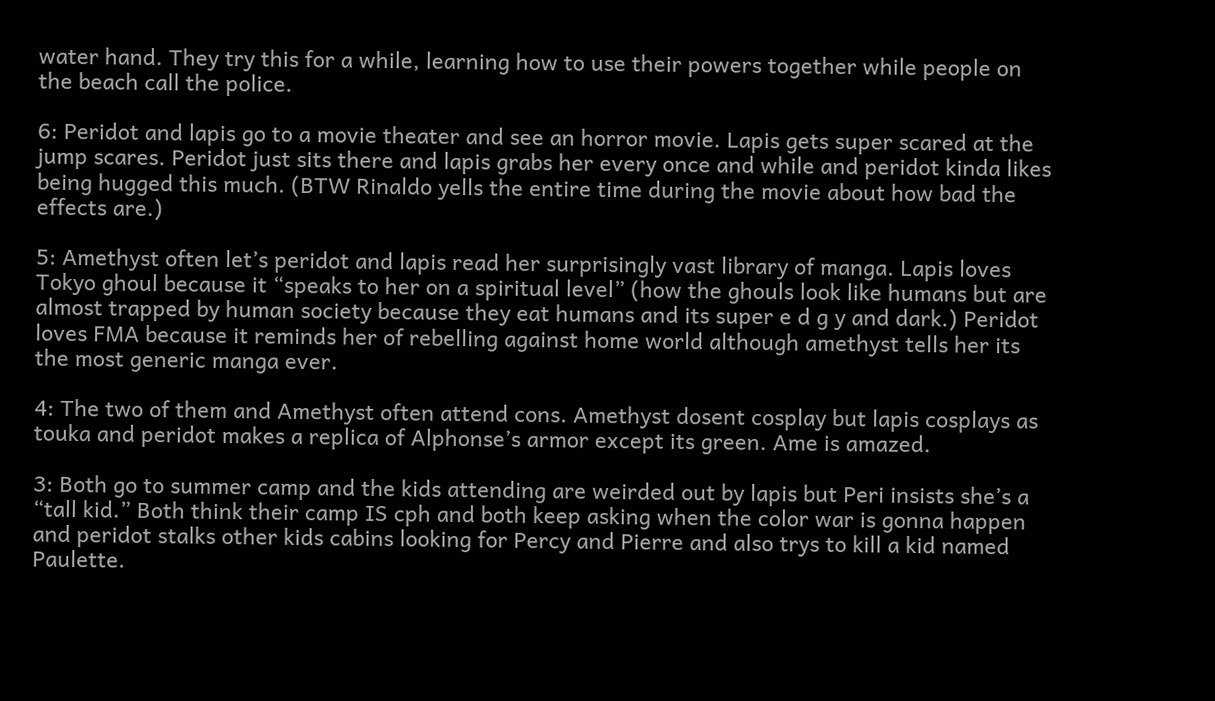water hand. They try this for a while, learning how to use their powers together while people on the beach call the police.

6: Peridot and lapis go to a movie theater and see an horror movie. Lapis gets super scared at the jump scares. Peridot just sits there and lapis grabs her every once and while and peridot kinda likes being hugged this much. (BTW Rinaldo yells the entire time during the movie about how bad the effects are.)

5: Amethyst often let’s peridot and lapis read her surprisingly vast library of manga. Lapis loves Tokyo ghoul because it “speaks to her on a spiritual level” (how the ghouls look like humans but are almost trapped by human society because they eat humans and its super e d g y and dark.) Peridot loves FMA because it reminds her of rebelling against home world although amethyst tells her its the most generic manga ever.

4: The two of them and Amethyst often attend cons. Amethyst dosent cosplay but lapis cosplays as touka and peridot makes a replica of Alphonse’s armor except its green. Ame is amazed.

3: Both go to summer camp and the kids attending are weirded out by lapis but Peri insists she’s a “tall kid.” Both think their camp IS cph and both keep asking when the color war is gonna happen and peridot stalks other kids cabins looking for Percy and Pierre and also trys to kill a kid named Paulette.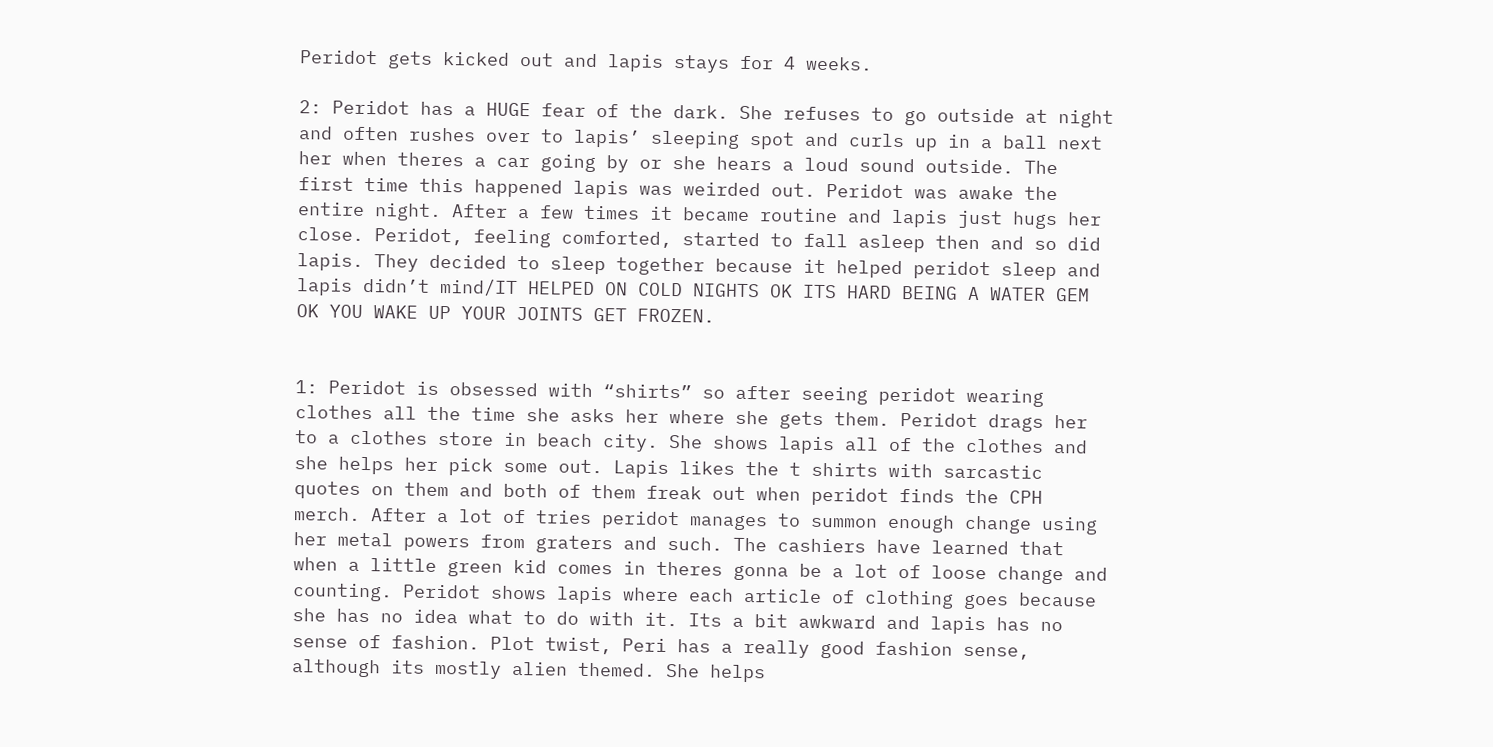Peridot gets kicked out and lapis stays for 4 weeks.

2: Peridot has a HUGE fear of the dark. She refuses to go outside at night and often rushes over to lapis’ sleeping spot and curls up in a ball next her when theres a car going by or she hears a loud sound outside. The first time this happened lapis was weirded out. Peridot was awake the entire night. After a few times it became routine and lapis just hugs her close. Peridot, feeling comforted, started to fall asleep then and so did lapis. They decided to sleep together because it helped peridot sleep and lapis didn’t mind/IT HELPED ON COLD NIGHTS OK ITS HARD BEING A WATER GEM OK YOU WAKE UP YOUR JOINTS GET FROZEN.


1: Peridot is obsessed with “shirts” so after seeing peridot wearing clothes all the time she asks her where she gets them. Peridot drags her to a clothes store in beach city. She shows lapis all of the clothes and she helps her pick some out. Lapis likes the t shirts with sarcastic quotes on them and both of them freak out when peridot finds the CPH merch. After a lot of tries peridot manages to summon enough change using her metal powers from graters and such. The cashiers have learned that when a little green kid comes in theres gonna be a lot of loose change and counting. Peridot shows lapis where each article of clothing goes because she has no idea what to do with it. Its a bit awkward and lapis has no sense of fashion. Plot twist, Peri has a really good fashion sense, although its mostly alien themed. She helps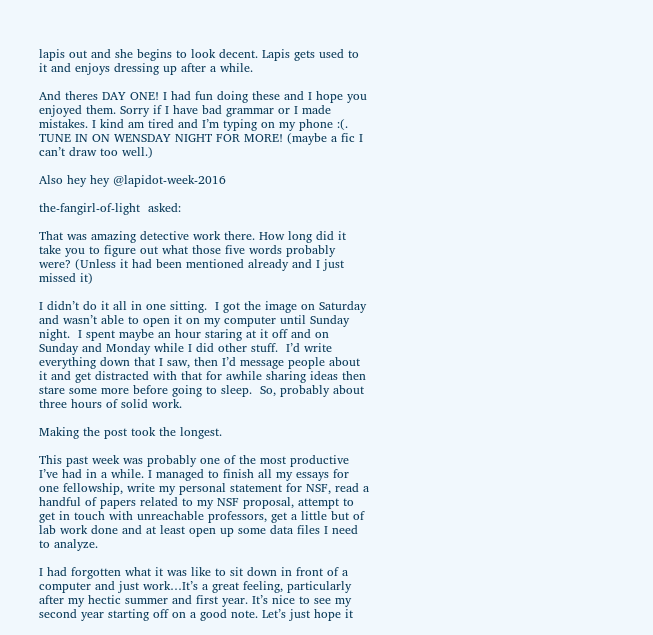lapis out and she begins to look decent. Lapis gets used to it and enjoys dressing up after a while.

And theres DAY ONE! I had fun doing these and I hope you enjoyed them. Sorry if I have bad grammar or I made mistakes. I kind am tired and I’m typing on my phone :(. TUNE IN ON WENSDAY NIGHT FOR MORE! (maybe a fic I can’t draw too well.)

Also hey hey @lapidot-week-2016

the-fangirl-of-light  asked:

That was amazing detective work there. How long did it take you to figure out what those five words probably were? (Unless it had been mentioned already and I just missed it)

I didn’t do it all in one sitting.  I got the image on Saturday and wasn’t able to open it on my computer until Sunday night.  I spent maybe an hour staring at it off and on Sunday and Monday while I did other stuff.  I’d write everything down that I saw, then I’d message people about it and get distracted with that for awhile sharing ideas then stare some more before going to sleep.  So, probably about three hours of solid work.

Making the post took the longest.

This past week was probably one of the most productive I’ve had in a while. I managed to finish all my essays for one fellowship, write my personal statement for NSF, read a handful of papers related to my NSF proposal, attempt to get in touch with unreachable professors, get a little but of lab work done and at least open up some data files I need to analyze.

I had forgotten what it was like to sit down in front of a computer and just work…It’s a great feeling, particularly after my hectic summer and first year. It’s nice to see my second year starting off on a good note. Let’s just hope it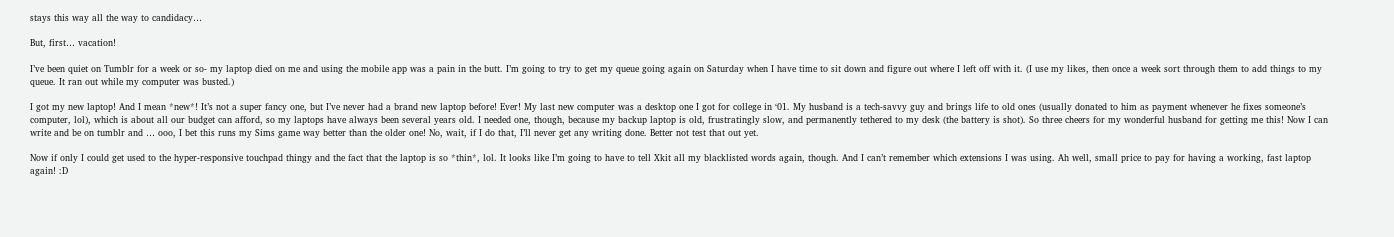stays this way all the way to candidacy…

But, first… vacation!

I’ve been quiet on Tumblr for a week or so- my laptop died on me and using the mobile app was a pain in the butt. I’m going to try to get my queue going again on Saturday when I have time to sit down and figure out where I left off with it. (I use my likes, then once a week sort through them to add things to my queue. It ran out while my computer was busted.)

I got my new laptop! And I mean *new*! It’s not a super fancy one, but I’ve never had a brand new laptop before! Ever! My last new computer was a desktop one I got for college in ‘01. My husband is a tech-savvy guy and brings life to old ones (usually donated to him as payment whenever he fixes someone’s computer, lol), which is about all our budget can afford, so my laptops have always been several years old. I needed one, though, because my backup laptop is old, frustratingly slow, and permanently tethered to my desk (the battery is shot). So three cheers for my wonderful husband for getting me this! Now I can write and be on tumblr and … ooo, I bet this runs my Sims game way better than the older one! No, wait, if I do that, I’ll never get any writing done. Better not test that out yet.

Now if only I could get used to the hyper-responsive touchpad thingy and the fact that the laptop is so *thin*, lol. It looks like I’m going to have to tell Xkit all my blacklisted words again, though. And I can’t remember which extensions I was using. Ah well, small price to pay for having a working, fast laptop again! :D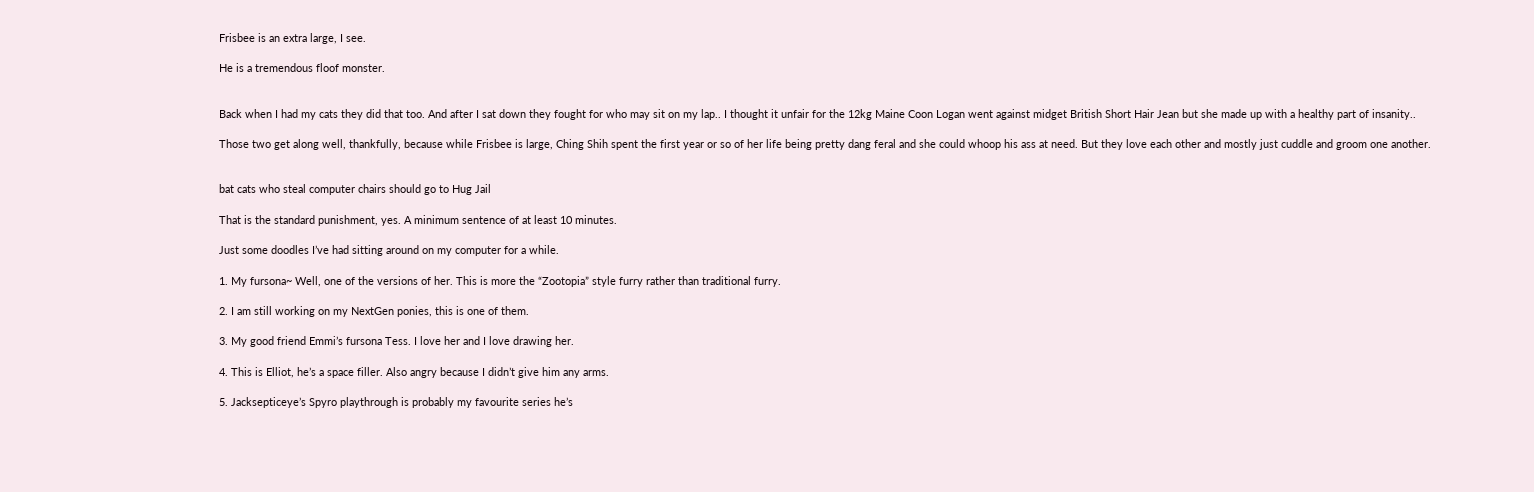Frisbee is an extra large, I see.

He is a tremendous floof monster.


Back when I had my cats they did that too. And after I sat down they fought for who may sit on my lap.. I thought it unfair for the 12kg Maine Coon Logan went against midget British Short Hair Jean but she made up with a healthy part of insanity..

Those two get along well, thankfully, because while Frisbee is large, Ching Shih spent the first year or so of her life being pretty dang feral and she could whoop his ass at need. But they love each other and mostly just cuddle and groom one another.


bat cats who steal computer chairs should go to Hug Jail

That is the standard punishment, yes. A minimum sentence of at least 10 minutes.

Just some doodles I’ve had sitting around on my computer for a while.

1. My fursona~ Well, one of the versions of her. This is more the “Zootopia” style furry rather than traditional furry.

2. I am still working on my NextGen ponies, this is one of them.

3. My good friend Emmi’s fursona Tess. I love her and I love drawing her.

4. This is Elliot, he’s a space filler. Also angry because I didn’t give him any arms.

5. Jacksepticeye’s Spyro playthrough is probably my favourite series he’s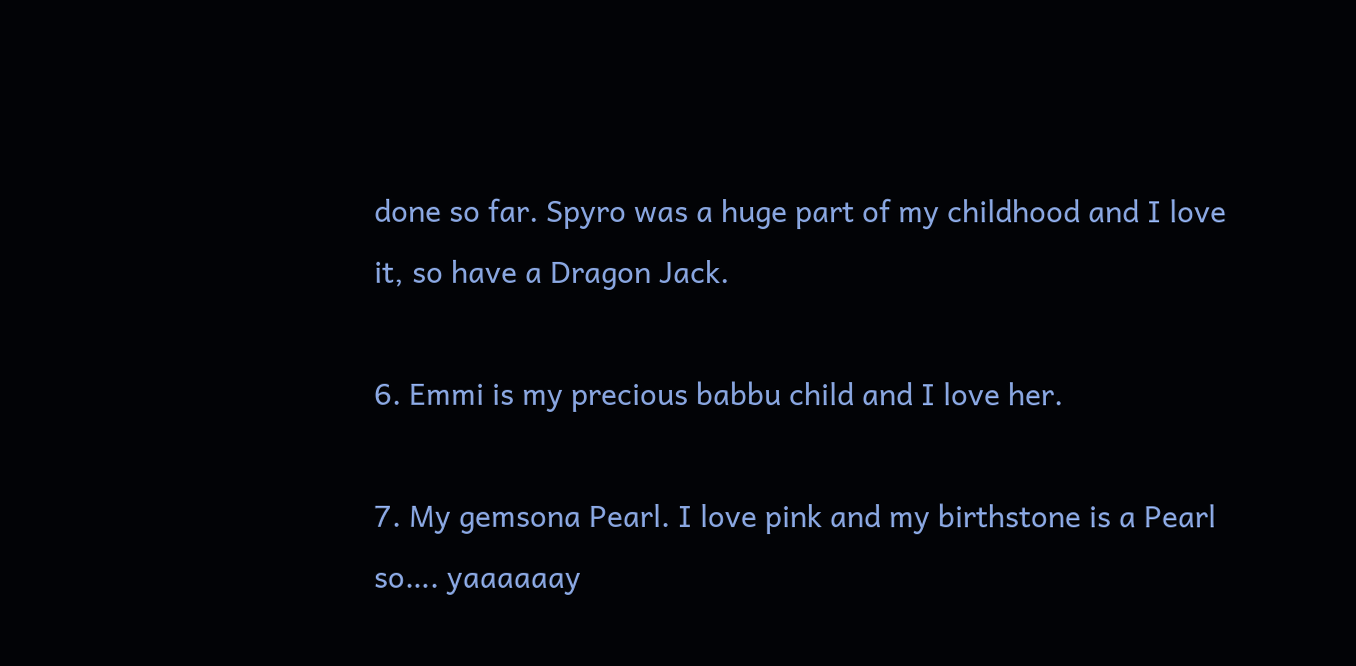done so far. Spyro was a huge part of my childhood and I love it, so have a Dragon Jack.

6. Emmi is my precious babbu child and I love her.

7. My gemsona Pearl. I love pink and my birthstone is a Pearl so…. yaaaaaay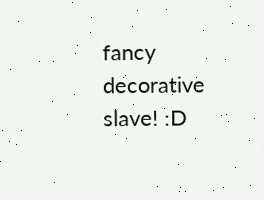fancy decorative slave! :D